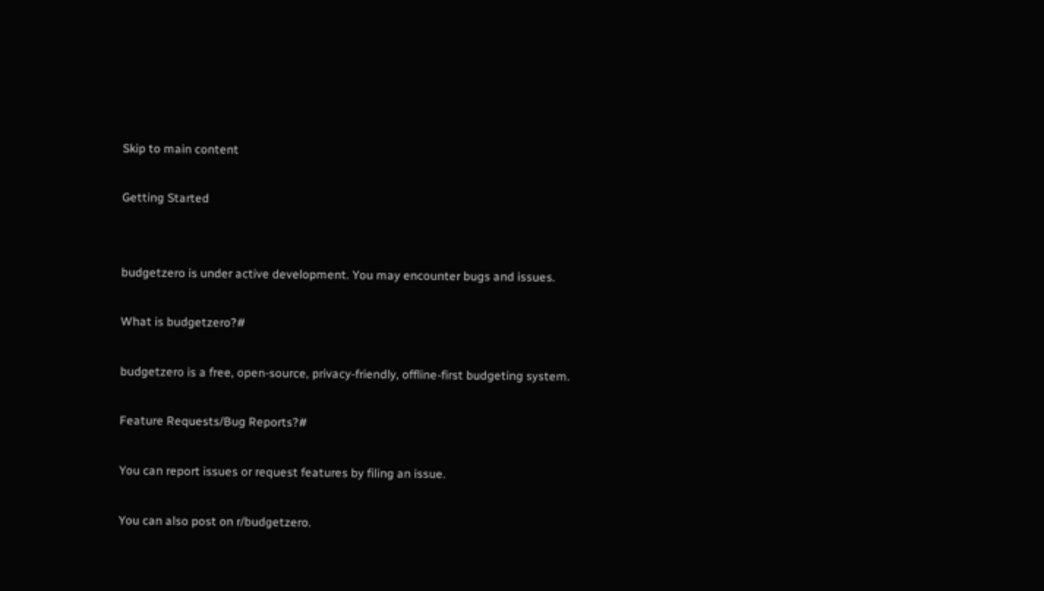Skip to main content

Getting Started


budgetzero is under active development. You may encounter bugs and issues.

What is budgetzero?#

budgetzero is a free, open-source, privacy-friendly, offline-first budgeting system.

Feature Requests/Bug Reports?#

You can report issues or request features by filing an issue.

You can also post on r/budgetzero.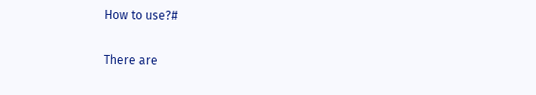How to use?#

There are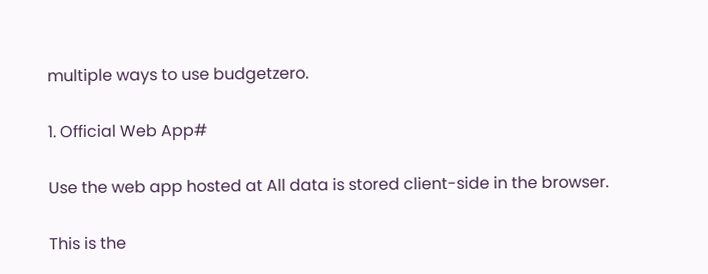multiple ways to use budgetzero.

1. Official Web App#

Use the web app hosted at All data is stored client-side in the browser.

This is the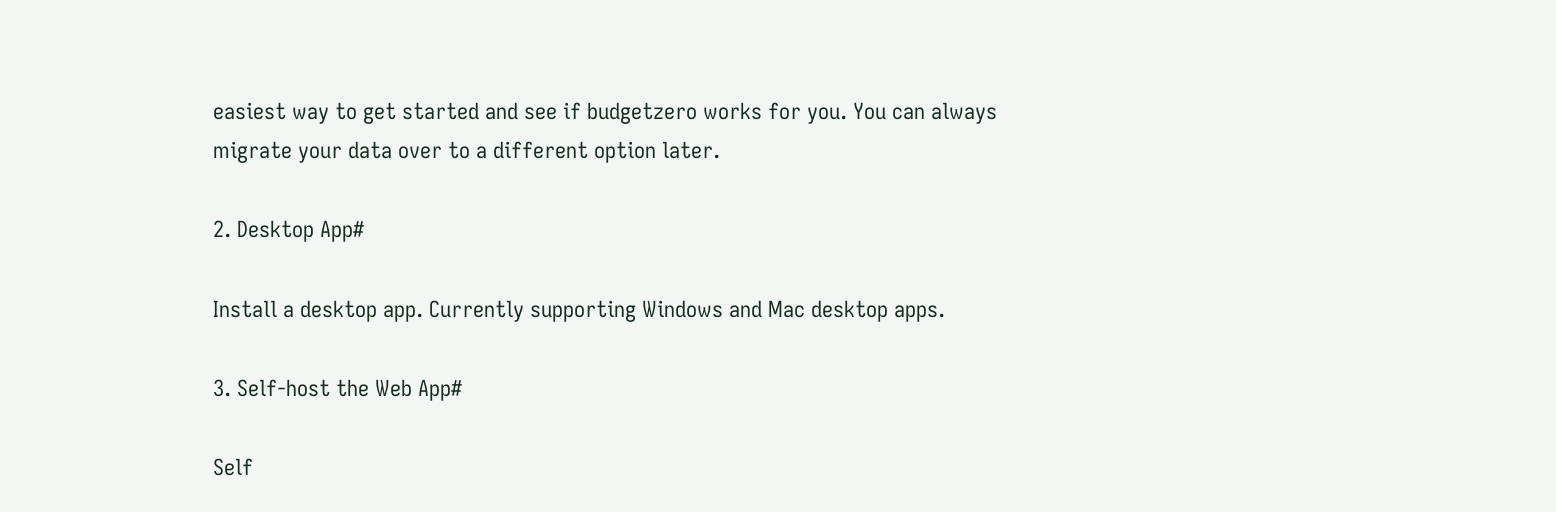easiest way to get started and see if budgetzero works for you. You can always migrate your data over to a different option later.

2. Desktop App#

Install a desktop app. Currently supporting Windows and Mac desktop apps.

3. Self-host the Web App#

Self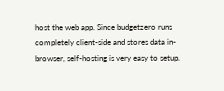host the web app. Since budgetzero runs completely client-side and stores data in-browser, self-hosting is very easy to setup.